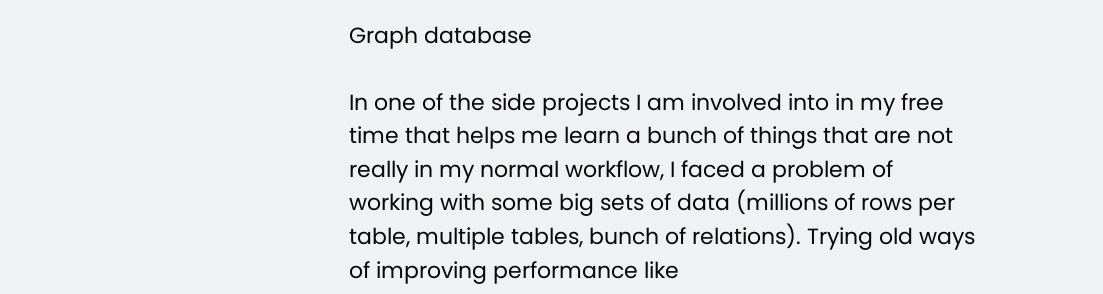Graph database

In one of the side projects I am involved into in my free time that helps me learn a bunch of things that are not really in my normal workflow, I faced a problem of working with some big sets of data (millions of rows per table, multiple tables, bunch of relations). Trying old ways of improving performance like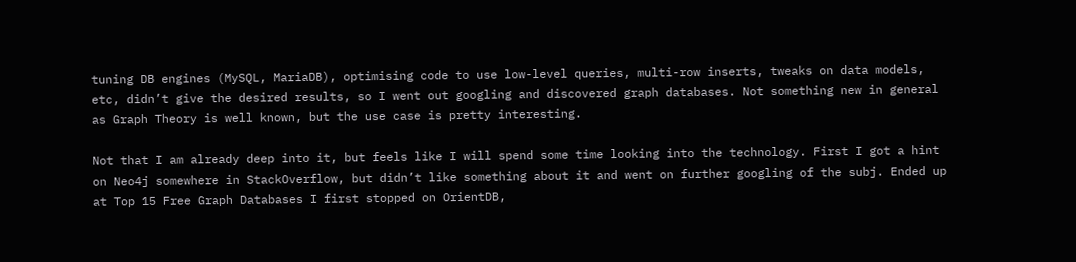tuning DB engines (MySQL, MariaDB), optimising code to use low-level queries, multi-row inserts, tweaks on data models, etc, didn’t give the desired results, so I went out googling and discovered graph databases. Not something new in general as Graph Theory is well known, but the use case is pretty interesting.

Not that I am already deep into it, but feels like I will spend some time looking into the technology. First I got a hint on Neo4j somewhere in StackOverflow, but didn’t like something about it and went on further googling of the subj. Ended up at Top 15 Free Graph Databases I first stopped on OrientDB,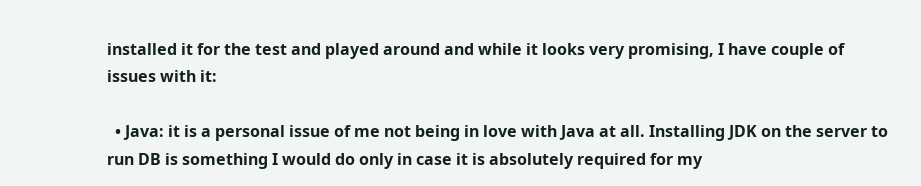installed it for the test and played around and while it looks very promising, I have couple of issues with it:

  • Java: it is a personal issue of me not being in love with Java at all. Installing JDK on the server to run DB is something I would do only in case it is absolutely required for my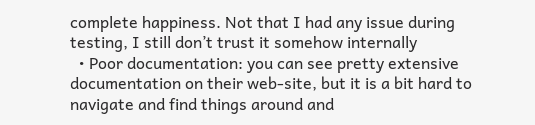complete happiness. Not that I had any issue during testing, I still don’t trust it somehow internally
  • Poor documentation: you can see pretty extensive documentation on their web-site, but it is a bit hard to navigate and find things around and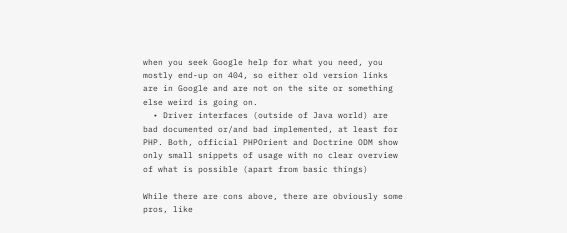when you seek Google help for what you need, you mostly end-up on 404, so either old version links are in Google and are not on the site or something else weird is going on.
  • Driver interfaces (outside of Java world) are bad documented or/and bad implemented, at least for PHP. Both, official PHPOrient and Doctrine ODM show only small snippets of usage with no clear overview of what is possible (apart from basic things)

While there are cons above, there are obviously some pros, like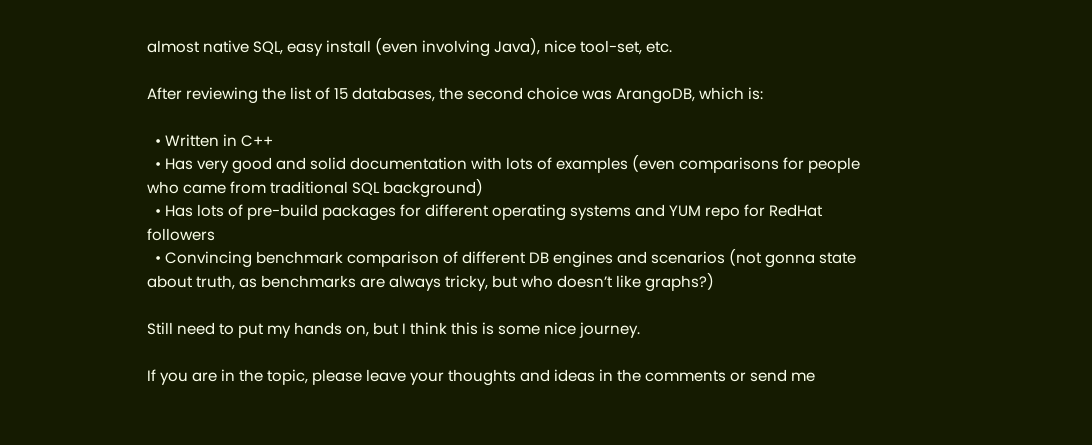almost native SQL, easy install (even involving Java), nice tool-set, etc.

After reviewing the list of 15 databases, the second choice was ArangoDB, which is:

  • Written in C++
  • Has very good and solid documentation with lots of examples (even comparisons for people who came from traditional SQL background)
  • Has lots of pre-build packages for different operating systems and YUM repo for RedHat followers
  • Convincing benchmark comparison of different DB engines and scenarios (not gonna state about truth, as benchmarks are always tricky, but who doesn’t like graphs?)

Still need to put my hands on, but I think this is some nice journey.

If you are in the topic, please leave your thoughts and ideas in the comments or send me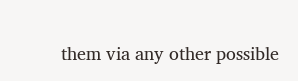them via any other possible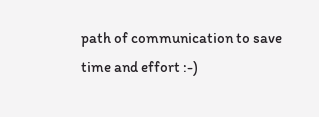path of communication to save time and effort :-)